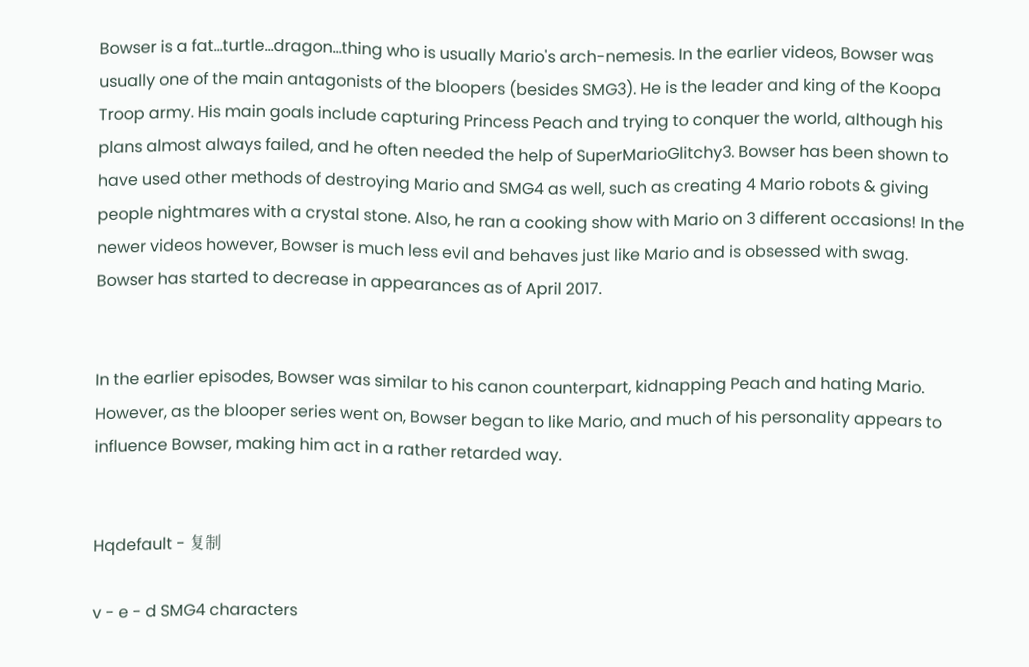Bowser is a fat...turtle...dragon...thing who is usually Mario's arch-nemesis. In the earlier videos, Bowser was usually one of the main antagonists of the bloopers (besides SMG3). He is the leader and king of the Koopa Troop army. His main goals include capturing Princess Peach and trying to conquer the world, although his plans almost always failed, and he often needed the help of SuperMarioGlitchy3. Bowser has been shown to have used other methods of destroying Mario and SMG4 as well, such as creating 4 Mario robots & giving people nightmares with a crystal stone. Also, he ran a cooking show with Mario on 3 different occasions! In the newer videos however, Bowser is much less evil and behaves just like Mario and is obsessed with swag. Bowser has started to decrease in appearances as of April 2017.


In the earlier episodes, Bowser was similar to his canon counterpart, kidnapping Peach and hating Mario. However, as the blooper series went on, Bowser began to like Mario, and much of his personality appears to influence Bowser, making him act in a rather retarded way.


Hqdefault - 复制

v - e - d SMG4 characters